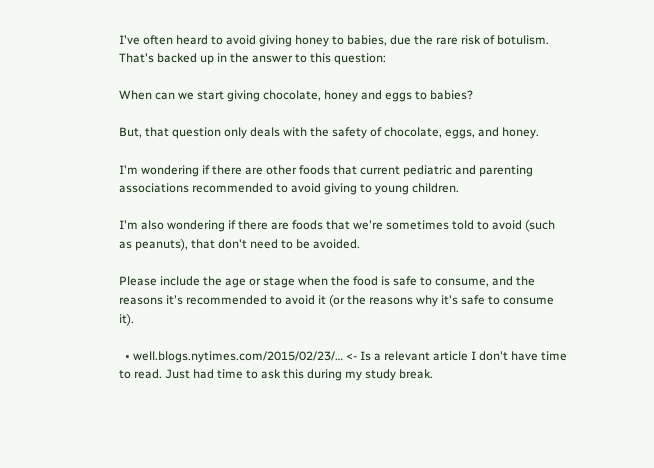I've often heard to avoid giving honey to babies, due the rare risk of botulism. That's backed up in the answer to this question:

When can we start giving chocolate, honey and eggs to babies?

But, that question only deals with the safety of chocolate, eggs, and honey.

I'm wondering if there are other foods that current pediatric and parenting associations recommended to avoid giving to young children.

I'm also wondering if there are foods that we're sometimes told to avoid (such as peanuts), that don't need to be avoided.

Please include the age or stage when the food is safe to consume, and the reasons it's recommended to avoid it (or the reasons why it's safe to consume it).

  • well.blogs.nytimes.com/2015/02/23/… <- Is a relevant article I don't have time to read. Just had time to ask this during my study break.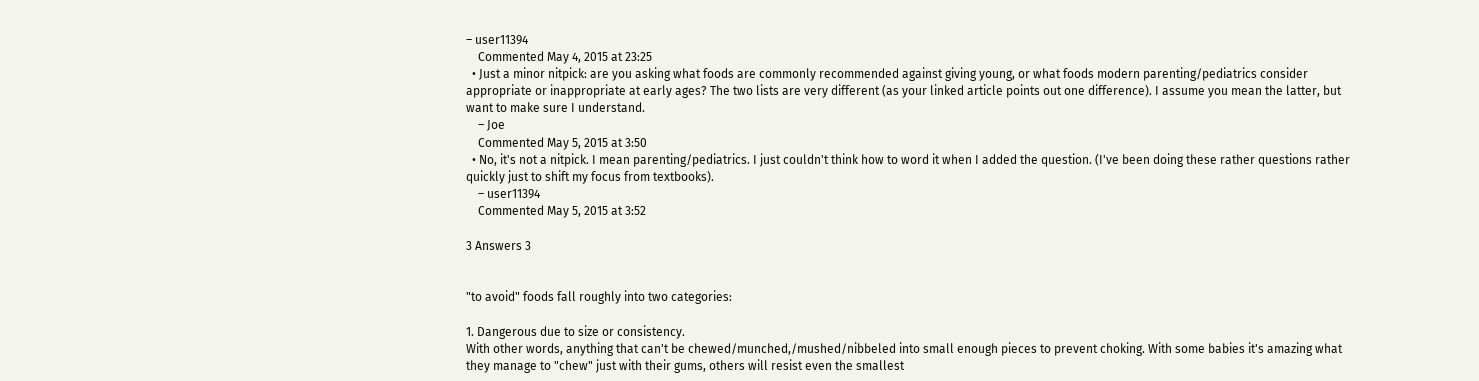– user11394
    Commented May 4, 2015 at 23:25
  • Just a minor nitpick: are you asking what foods are commonly recommended against giving young, or what foods modern parenting/pediatrics consider appropriate or inappropriate at early ages? The two lists are very different (as your linked article points out one difference). I assume you mean the latter, but want to make sure I understand.
    – Joe
    Commented May 5, 2015 at 3:50
  • No, it's not a nitpick. I mean parenting/pediatrics. I just couldn't think how to word it when I added the question. (I've been doing these rather questions rather quickly just to shift my focus from textbooks).
    – user11394
    Commented May 5, 2015 at 3:52

3 Answers 3


"to avoid" foods fall roughly into two categories:

1. Dangerous due to size or consistency.
With other words, anything that can't be chewed/munched,/mushed/nibbeled into small enough pieces to prevent choking. With some babies it's amazing what they manage to "chew" just with their gums, others will resist even the smallest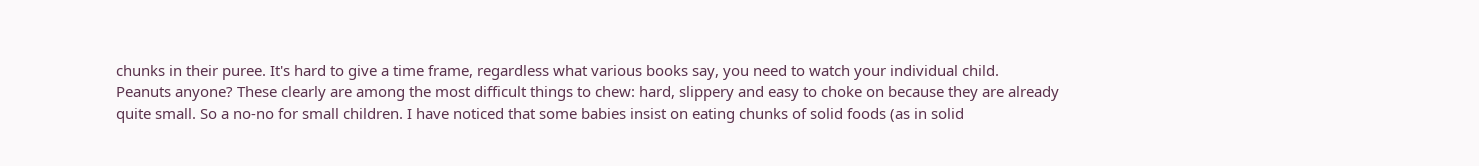chunks in their puree. It's hard to give a time frame, regardless what various books say, you need to watch your individual child.
Peanuts anyone? These clearly are among the most difficult things to chew: hard, slippery and easy to choke on because they are already quite small. So a no-no for small children. I have noticed that some babies insist on eating chunks of solid foods (as in solid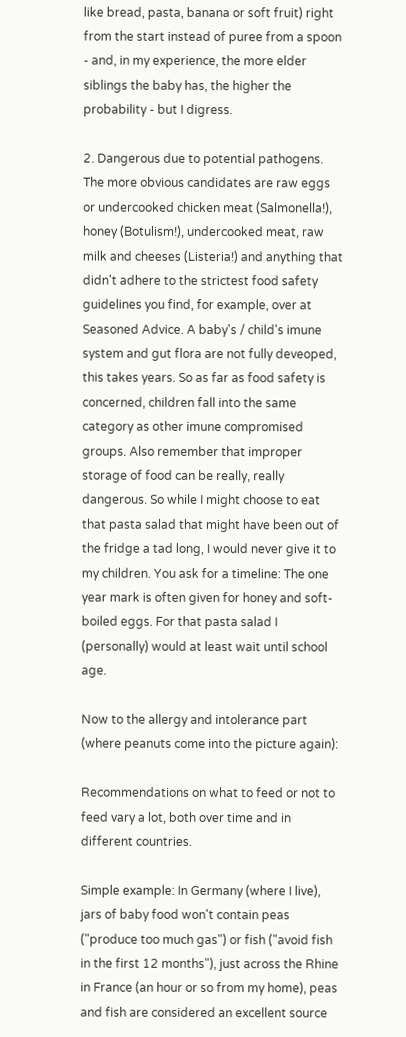like bread, pasta, banana or soft fruit) right from the start instead of puree from a spoon - and, in my experience, the more elder siblings the baby has, the higher the probability - but I digress.

2. Dangerous due to potential pathogens.
The more obvious candidates are raw eggs or undercooked chicken meat (Salmonella!), honey (Botulism!), undercooked meat, raw milk and cheeses (Listeria!) and anything that didn't adhere to the strictest food safety guidelines you find, for example, over at Seasoned Advice. A baby's / child's imune system and gut flora are not fully deveoped, this takes years. So as far as food safety is concerned, children fall into the same category as other imune compromised groups. Also remember that improper storage of food can be really, really dangerous. So while I might choose to eat that pasta salad that might have been out of the fridge a tad long, I would never give it to my children. You ask for a timeline: The one year mark is often given for honey and soft-boiled eggs. For that pasta salad I (personally) would at least wait until school age.

Now to the allergy and intolerance part (where peanuts come into the picture again):

Recommendations on what to feed or not to feed vary a lot, both over time and in different countries.

Simple example: In Germany (where I live), jars of baby food won't contain peas ("produce too much gas") or fish ("avoid fish in the first 12 months"), just across the Rhine in France (an hour or so from my home), peas and fish are considered an excellent source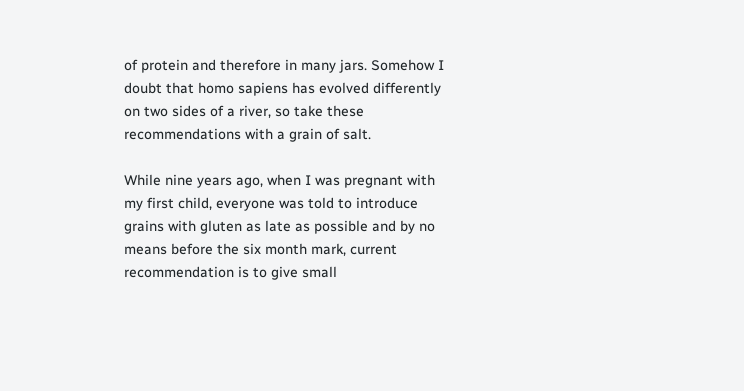of protein and therefore in many jars. Somehow I doubt that homo sapiens has evolved differently on two sides of a river, so take these recommendations with a grain of salt.

While nine years ago, when I was pregnant with my first child, everyone was told to introduce grains with gluten as late as possible and by no means before the six month mark, current recommendation is to give small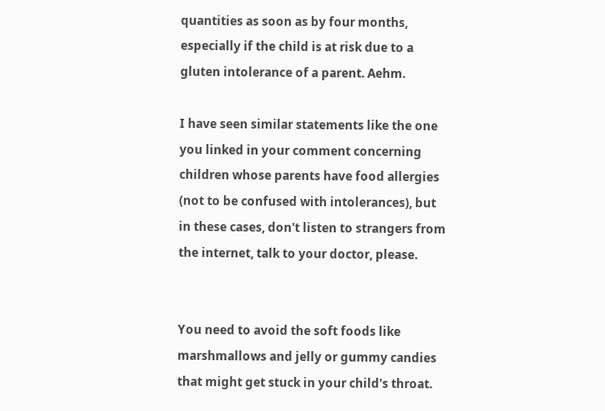quantities as soon as by four months, especially if the child is at risk due to a gluten intolerance of a parent. Aehm.

I have seen similar statements like the one you linked in your comment concerning children whose parents have food allergies (not to be confused with intolerances), but in these cases, don't listen to strangers from the internet, talk to your doctor, please.


You need to avoid the soft foods like marshmallows and jelly or gummy candies that might get stuck in your child's throat.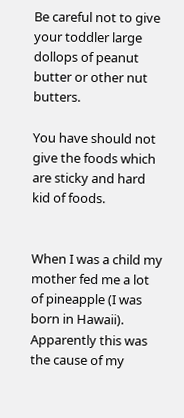Be careful not to give your toddler large dollops of peanut butter or other nut butters.

You have should not give the foods which are sticky and hard kid of foods.


When I was a child my mother fed me a lot of pineapple (I was born in Hawaii). Apparently this was the cause of my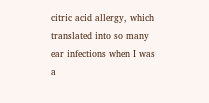citric acid allergy, which translated into so many ear infections when I was a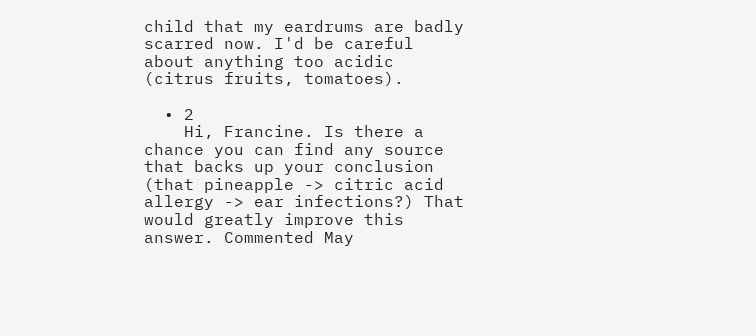child that my eardrums are badly scarred now. I'd be careful about anything too acidic (citrus fruits, tomatoes).

  • 2
    Hi, Francine. Is there a chance you can find any source that backs up your conclusion (that pineapple -> citric acid allergy -> ear infections?) That would greatly improve this answer. Commented May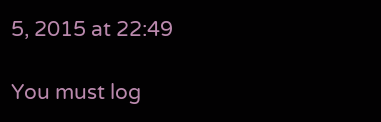5, 2015 at 22:49

You must log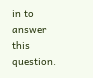in to answer this question.